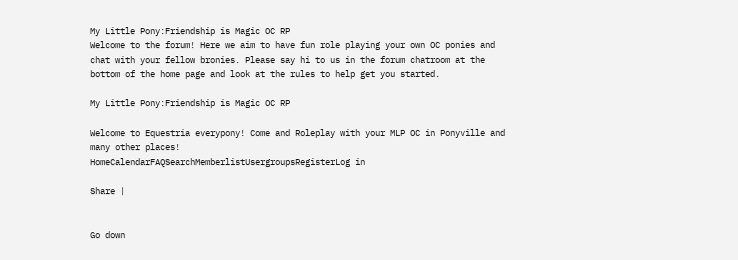My Little Pony:Friendship is Magic OC RP
Welcome to the forum! Here we aim to have fun role playing your own OC ponies and chat with your fellow bronies. Please say hi to us in the forum chatroom at the bottom of the home page and look at the rules to help get you started.

My Little Pony:Friendship is Magic OC RP

Welcome to Equestria everypony! Come and Roleplay with your MLP OC in Ponyville and many other places!
HomeCalendarFAQSearchMemberlistUsergroupsRegisterLog in

Share |


Go down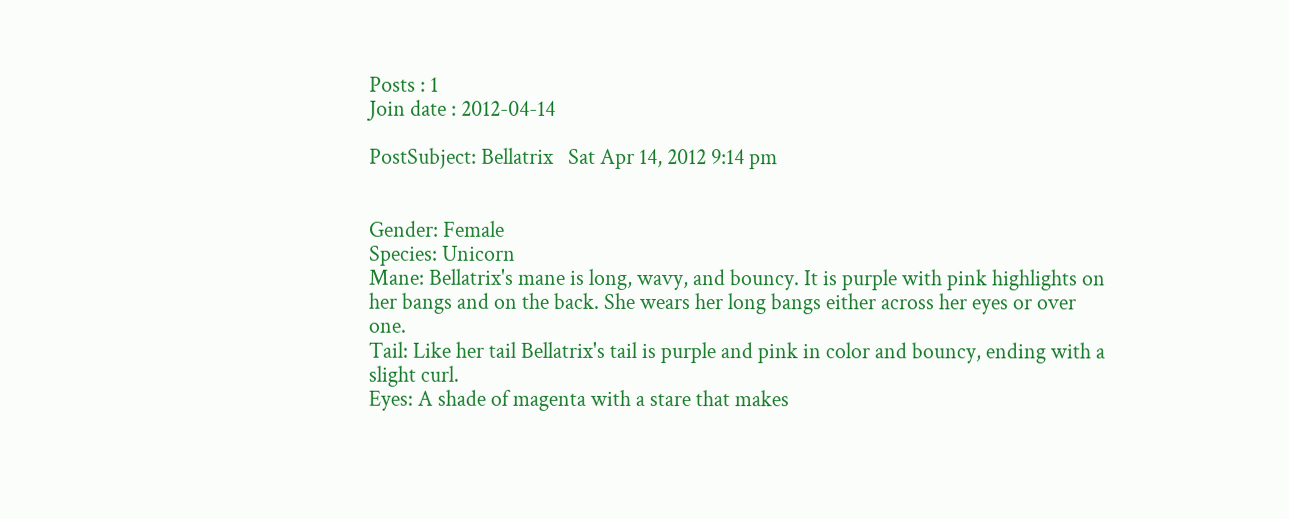Posts : 1
Join date : 2012-04-14

PostSubject: Bellatrix   Sat Apr 14, 2012 9:14 pm


Gender: Female
Species: Unicorn
Mane: Bellatrix's mane is long, wavy, and bouncy. It is purple with pink highlights on her bangs and on the back. She wears her long bangs either across her eyes or over one.
Tail: Like her tail Bellatrix's tail is purple and pink in color and bouncy, ending with a slight curl.
Eyes: A shade of magenta with a stare that makes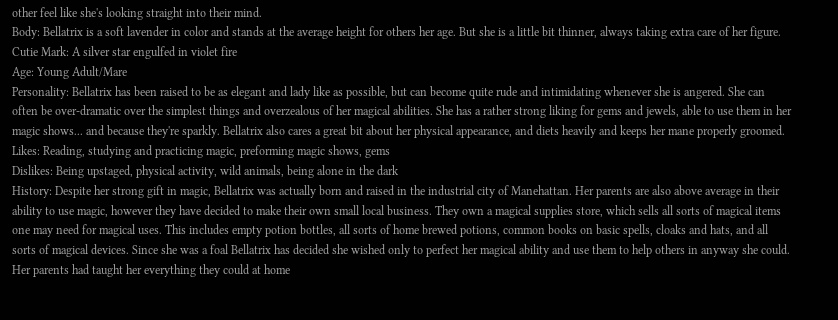other feel like she's looking straight into their mind.
Body: Bellatrix is a soft lavender in color and stands at the average height for others her age. But she is a little bit thinner, always taking extra care of her figure.
Cutie Mark: A silver star engulfed in violet fire
Age: Young Adult/Mare
Personality: Bellatrix has been raised to be as elegant and lady like as possible, but can become quite rude and intimidating whenever she is angered. She can often be over-dramatic over the simplest things and overzealous of her magical abilities. She has a rather strong liking for gems and jewels, able to use them in her magic shows... and because they're sparkly. Bellatrix also cares a great bit about her physical appearance, and diets heavily and keeps her mane properly groomed.
Likes: Reading, studying and practicing magic, preforming magic shows, gems
Dislikes: Being upstaged, physical activity, wild animals, being alone in the dark
History: Despite her strong gift in magic, Bellatrix was actually born and raised in the industrial city of Manehattan. Her parents are also above average in their ability to use magic, however they have decided to make their own small local business. They own a magical supplies store, which sells all sorts of magical items one may need for magical uses. This includes empty potion bottles, all sorts of home brewed potions, common books on basic spells, cloaks and hats, and all sorts of magical devices. Since she was a foal Bellatrix has decided she wished only to perfect her magical ability and use them to help others in anyway she could. Her parents had taught her everything they could at home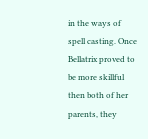in the ways of spell casting. Once Bellatrix proved to be more skillful then both of her parents, they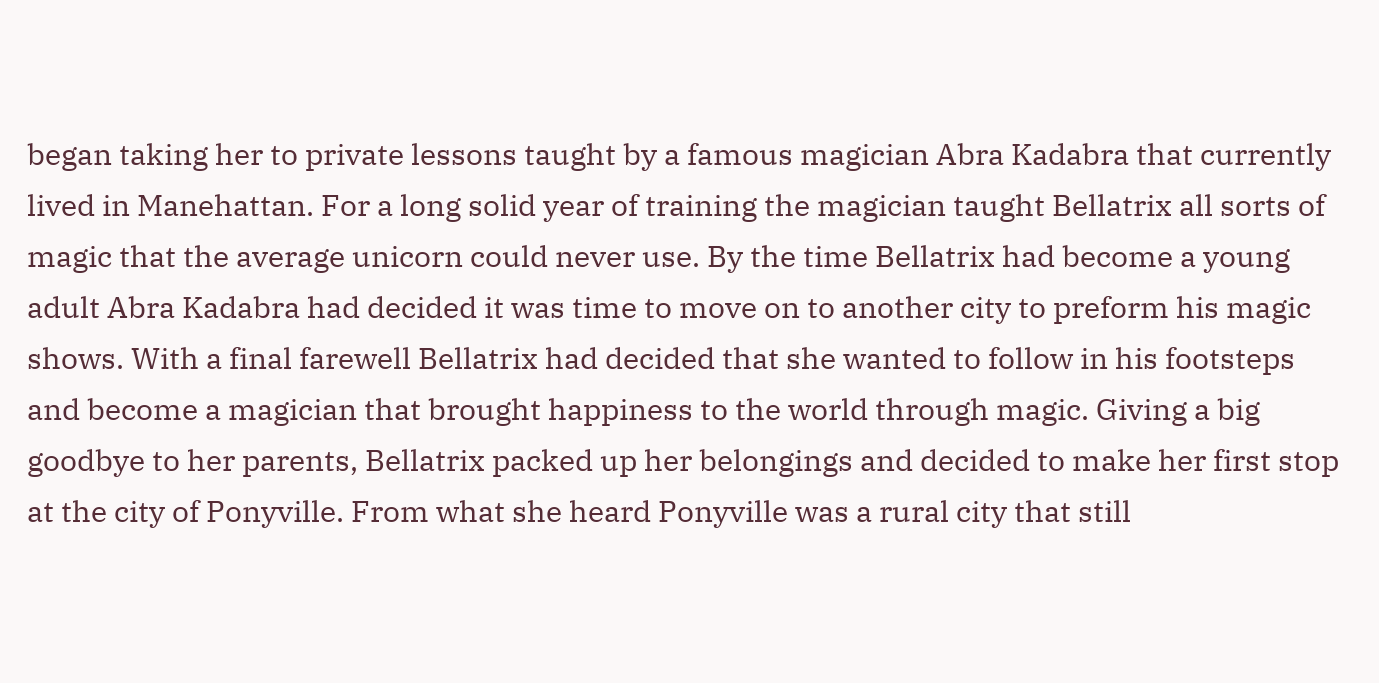began taking her to private lessons taught by a famous magician Abra Kadabra that currently lived in Manehattan. For a long solid year of training the magician taught Bellatrix all sorts of magic that the average unicorn could never use. By the time Bellatrix had become a young adult Abra Kadabra had decided it was time to move on to another city to preform his magic shows. With a final farewell Bellatrix had decided that she wanted to follow in his footsteps and become a magician that brought happiness to the world through magic. Giving a big goodbye to her parents, Bellatrix packed up her belongings and decided to make her first stop at the city of Ponyville. From what she heard Ponyville was a rural city that still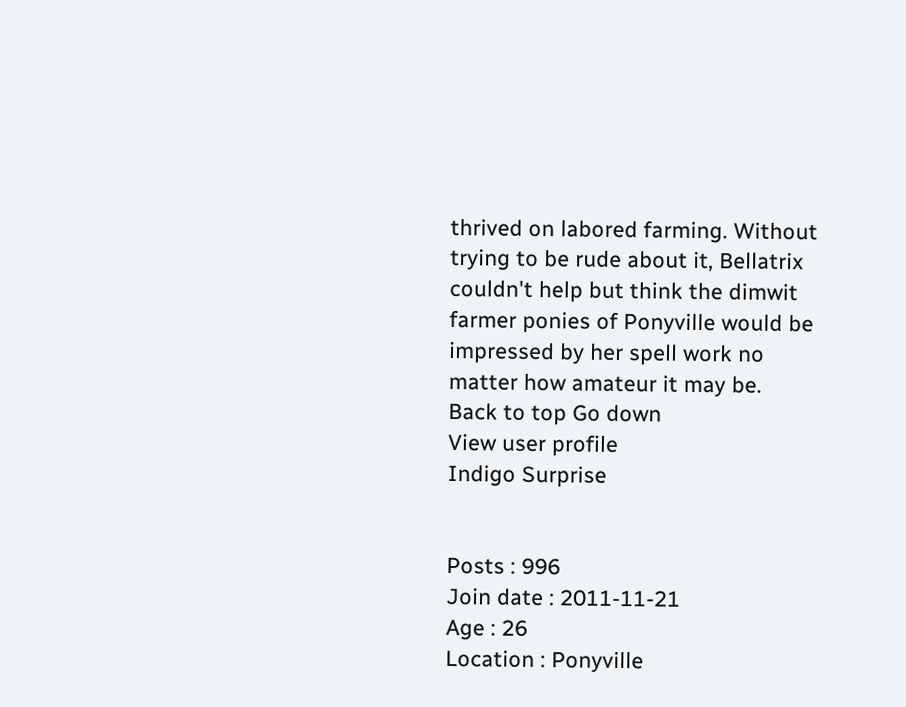thrived on labored farming. Without trying to be rude about it, Bellatrix couldn't help but think the dimwit farmer ponies of Ponyville would be impressed by her spell work no matter how amateur it may be.
Back to top Go down
View user profile
Indigo Surprise


Posts : 996
Join date : 2011-11-21
Age : 26
Location : Ponyville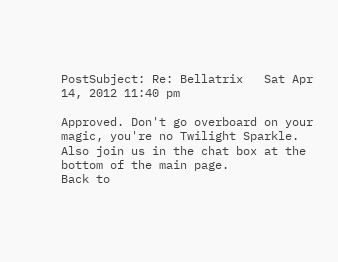PostSubject: Re: Bellatrix   Sat Apr 14, 2012 11:40 pm

Approved. Don't go overboard on your magic, you're no Twilight Sparkle. Also join us in the chat box at the bottom of the main page.
Back to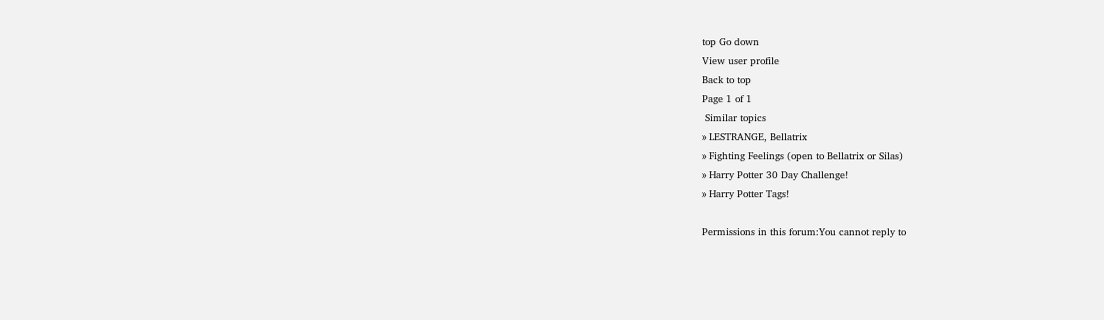top Go down
View user profile
Back to top
Page 1 of 1
 Similar topics
» LESTRANGE, Bellatrix
» Fighting Feelings (open to Bellatrix or Silas)
» Harry Potter 30 Day Challenge!
» Harry Potter Tags!

Permissions in this forum:You cannot reply to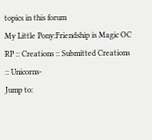topics in this forum
My Little Pony:Friendship is Magic OC RP :: Creations :: Submitted Creations :: Unicorns-
Jump to: